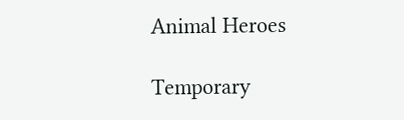Animal Heroes

Temporary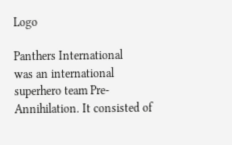Logo

Panthers International
was an international superhero team Pre-Annihilation. It consisted of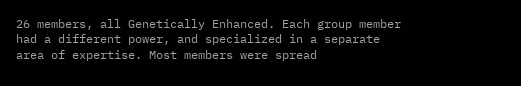26 members, all Genetically Enhanced. Each group member had a different power, and specialized in a separate area of expertise. Most members were spread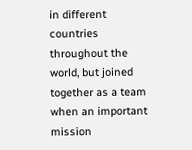in different countries throughout the world, but joined together as a team when an important mission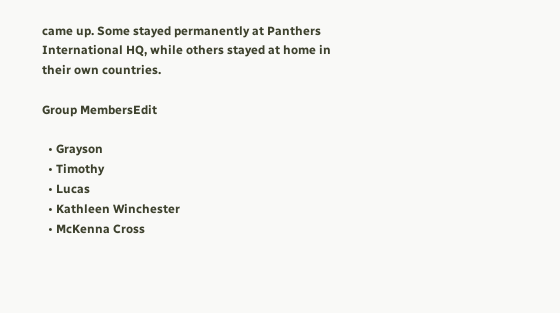came up. Some stayed permanently at Panthers International HQ, while others stayed at home in their own countries.

Group MembersEdit

  • Grayson
  • Timothy
  • Lucas
  • Kathleen Winchester
  • McKenna Cross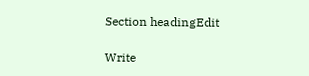Section headingEdit

Write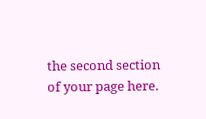the second section of your page here.